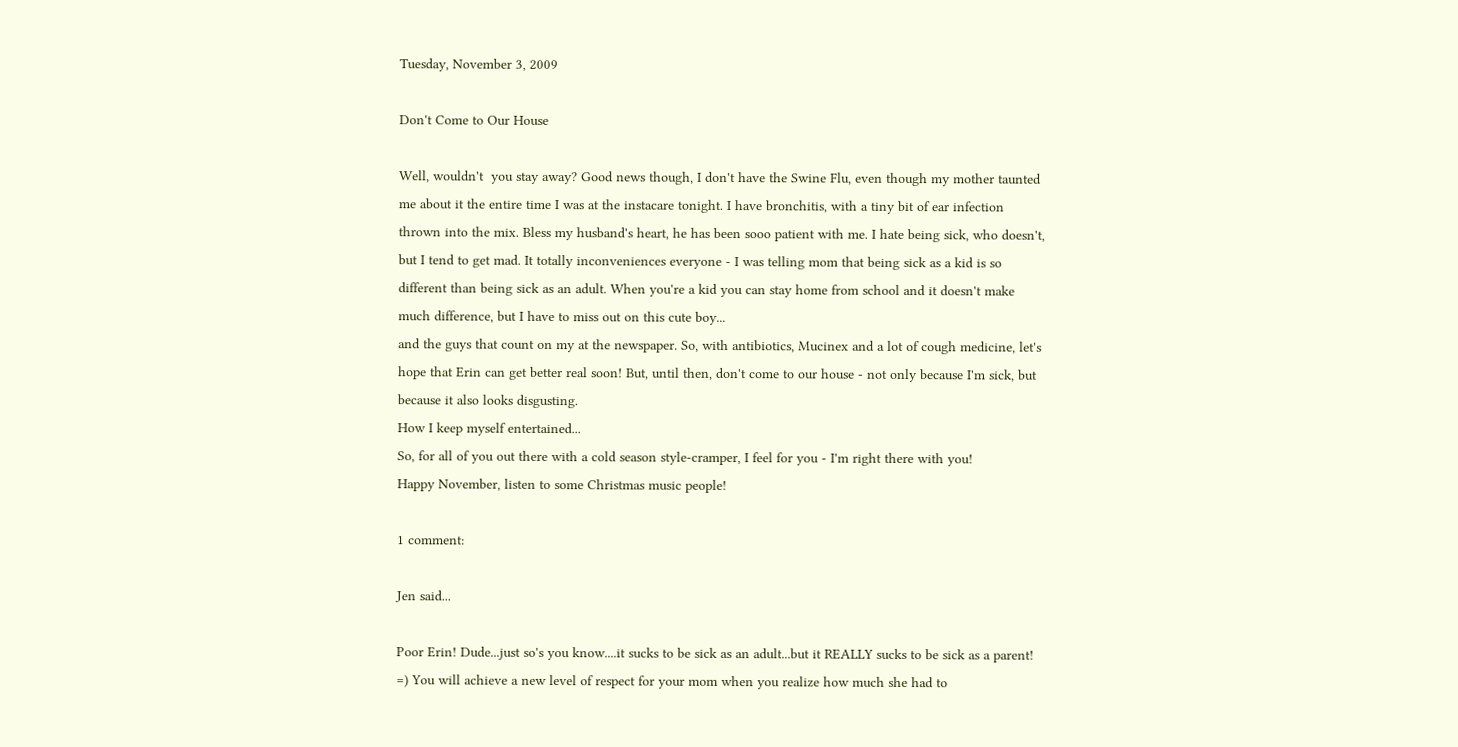Tuesday, November 3, 2009

Don't Come to Our House

Well, wouldn't  you stay away? Good news though, I don't have the Swine Flu, even though my mother taunted me about it the entire time I was at the instacare tonight. I have bronchitis, with a tiny bit of ear infection thrown into the mix. Bless my husband's heart, he has been sooo patient with me. I hate being sick, who doesn't, but I tend to get mad. It totally inconveniences everyone - I was telling mom that being sick as a kid is so different than being sick as an adult. When you're a kid you can stay home from school and it doesn't make much difference, but I have to miss out on this cute boy...
and the guys that count on my at the newspaper. So, with antibiotics, Mucinex and a lot of cough medicine, let's hope that Erin can get better real soon! But, until then, don't come to our house - not only because I'm sick, but because it also looks disgusting.
How I keep myself entertained...
So, for all of you out there with a cold season style-cramper, I feel for you - I'm right there with you!
Happy November, listen to some Christmas music people!

1 comment:

Jen said...

Poor Erin! Dude...just so's you know....it sucks to be sick as an adult...but it REALLY sucks to be sick as a parent! =) You will achieve a new level of respect for your mom when you realize how much she had to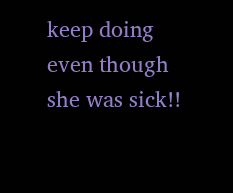keep doing even though she was sick!!